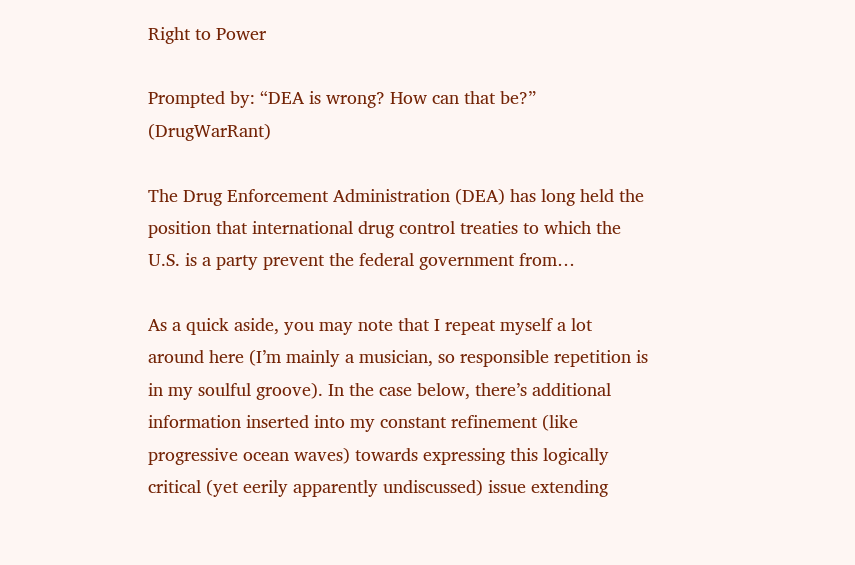Right to Power

Prompted by: “DEA is wrong? How can that be?” (DrugWarRant)

The Drug Enforcement Administration (DEA) has long held the position that international drug control treaties to which the U.S. is a party prevent the federal government from…

As a quick aside, you may note that I repeat myself a lot around here (I’m mainly a musician, so responsible repetition is in my soulful groove). In the case below, there’s additional information inserted into my constant refinement (like progressive ocean waves) towards expressing this logically critical (yet eerily apparently undiscussed) issue extending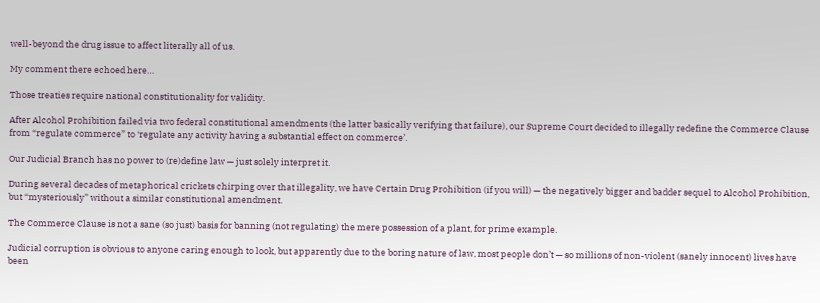well-beyond the drug issue to affect literally all of us.

My comment there echoed here…

Those treaties require national constitutionality for validity.

After Alcohol Prohibition failed via two federal constitutional amendments (the latter basically verifying that failure), our Supreme Court decided to illegally redefine the Commerce Clause from “regulate commerce” to ‘regulate any activity having a substantial effect on commerce’.

Our Judicial Branch has no power to (re)define law — just solely interpret it.

During several decades of metaphorical crickets chirping over that illegality, we have Certain Drug Prohibition (if you will) — the negatively bigger and badder sequel to Alcohol Prohibition, but “mysteriously” without a similar constitutional amendment.

The Commerce Clause is not a sane (so just) basis for banning (not regulating) the mere possession of a plant, for prime example.

Judicial corruption is obvious to anyone caring enough to look, but apparently due to the boring nature of law, most people don’t — so millions of non-violent (sanely innocent) lives have been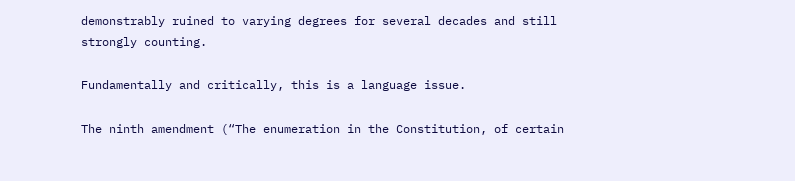demonstrably ruined to varying degrees for several decades and still strongly counting.

Fundamentally and critically, this is a language issue.

The ninth amendment (“The enumeration in the Constitution, of certain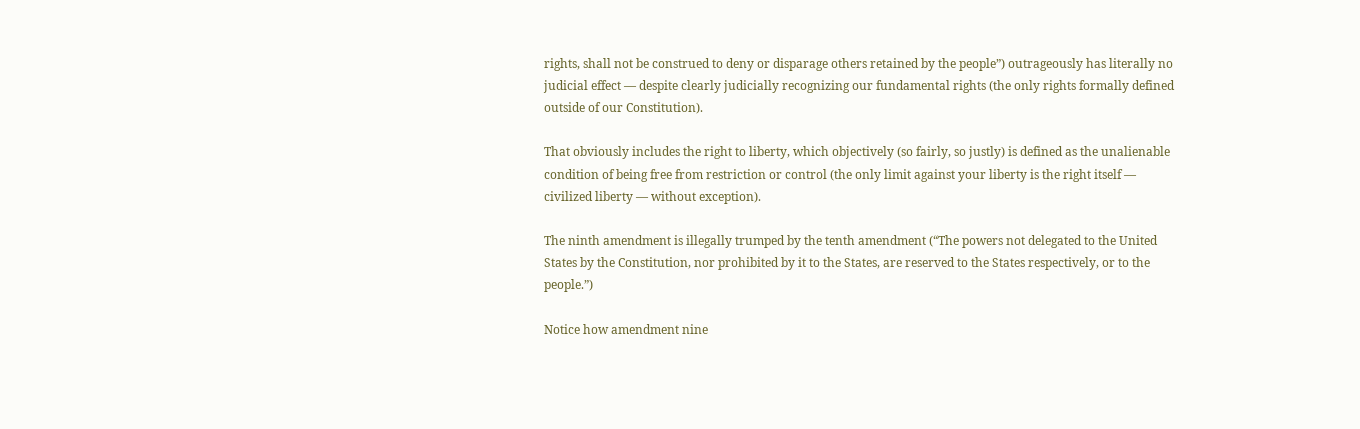rights, shall not be construed to deny or disparage others retained by the people”) outrageously has literally no judicial effect — despite clearly judicially recognizing our fundamental rights (the only rights formally defined outside of our Constitution).

That obviously includes the right to liberty, which objectively (so fairly, so justly) is defined as the unalienable condition of being free from restriction or control (the only limit against your liberty is the right itself — civilized liberty — without exception).

The ninth amendment is illegally trumped by the tenth amendment (“The powers not delegated to the United States by the Constitution, nor prohibited by it to the States, are reserved to the States respectively, or to the people.”)

Notice how amendment nine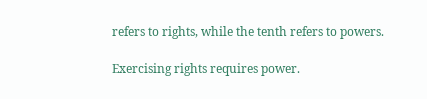refers to rights, while the tenth refers to powers.

Exercising rights requires power.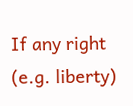If any right (e.g. liberty)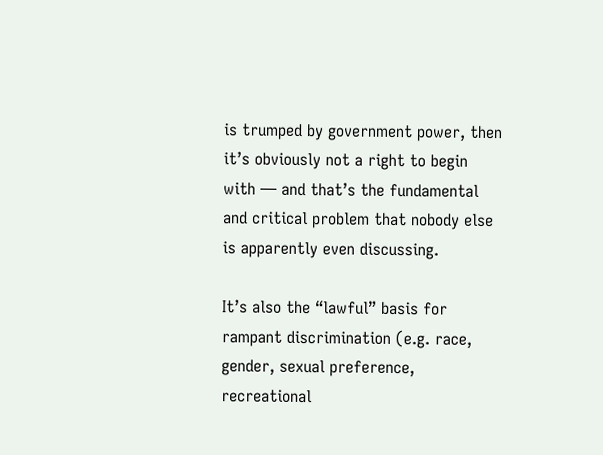is trumped by government power, then it’s obviously not a right to begin with — and that’s the fundamental and critical problem that nobody else is apparently even discussing.

It’s also the “lawful” basis for rampant discrimination (e.g. race, gender, sexual preference, recreational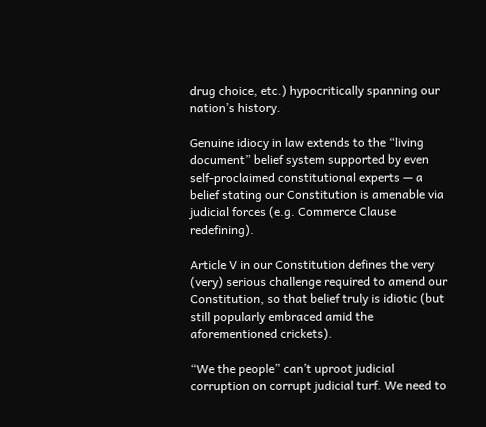drug choice, etc.) hypocritically spanning our nation’s history.

Genuine idiocy in law extends to the “living document” belief system supported by even self-proclaimed constitutional experts — a belief stating our Constitution is amenable via judicial forces (e.g. Commerce Clause redefining).

Article V in our Constitution defines the very (very) serious challenge required to amend our Constitution, so that belief truly is idiotic (but still popularly embraced amid the aforementioned crickets).

“We the people” can’t uproot judicial corruption on corrupt judicial turf. We need to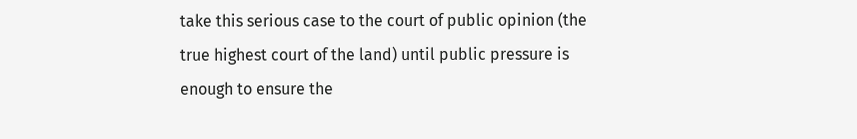take this serious case to the court of public opinion (the true highest court of the land) until public pressure is enough to ensure the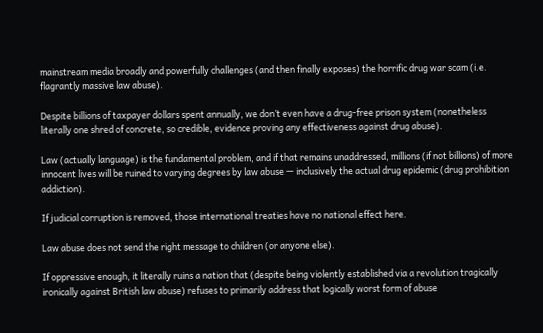mainstream media broadly and powerfully challenges (and then finally exposes) the horrific drug war scam (i.e. flagrantly massive law abuse).

Despite billions of taxpayer dollars spent annually, we don’t even have a drug-free prison system (nonetheless literally one shred of concrete, so credible, evidence proving any effectiveness against drug abuse).

Law (actually language) is the fundamental problem, and if that remains unaddressed, millions (if not billions) of more innocent lives will be ruined to varying degrees by law abuse — inclusively the actual drug epidemic (drug prohibition addiction).

If judicial corruption is removed, those international treaties have no national effect here.

Law abuse does not send the right message to children (or anyone else).

If oppressive enough, it literally ruins a nation that (despite being violently established via a revolution tragically ironically against British law abuse) refuses to primarily address that logically worst form of abuse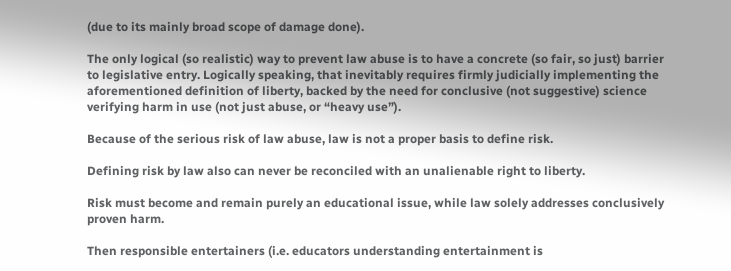(due to its mainly broad scope of damage done).

The only logical (so realistic) way to prevent law abuse is to have a concrete (so fair, so just) barrier to legislative entry. Logically speaking, that inevitably requires firmly judicially implementing the aforementioned definition of liberty, backed by the need for conclusive (not suggestive) science verifying harm in use (not just abuse, or “heavy use”).

Because of the serious risk of law abuse, law is not a proper basis to define risk.

Defining risk by law also can never be reconciled with an unalienable right to liberty.

Risk must become and remain purely an educational issue, while law solely addresses conclusively proven harm.

Then responsible entertainers (i.e. educators understanding entertainment is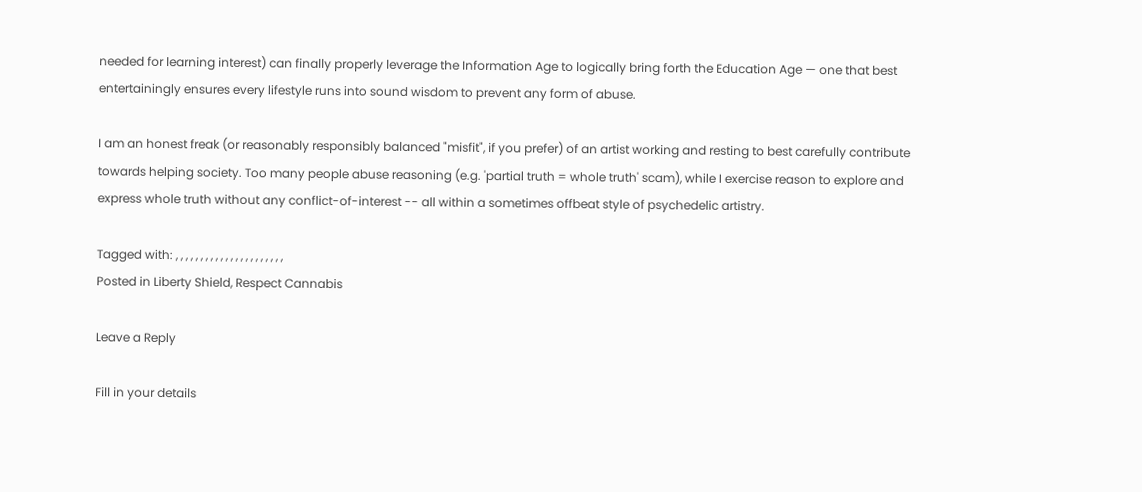needed for learning interest) can finally properly leverage the Information Age to logically bring forth the Education Age — one that best entertainingly ensures every lifestyle runs into sound wisdom to prevent any form of abuse.

I am an honest freak (or reasonably responsibly balanced "misfit", if you prefer) of an artist working and resting to best carefully contribute towards helping society. Too many people abuse reasoning (e.g. 'partial truth = whole truth' scam), while I exercise reason to explore and express whole truth without any conflict-of-interest -- all within a sometimes offbeat style of psychedelic artistry.

Tagged with: , , , , , , , , , , , , , , , , , , , , , ,
Posted in Liberty Shield, Respect Cannabis

Leave a Reply

Fill in your details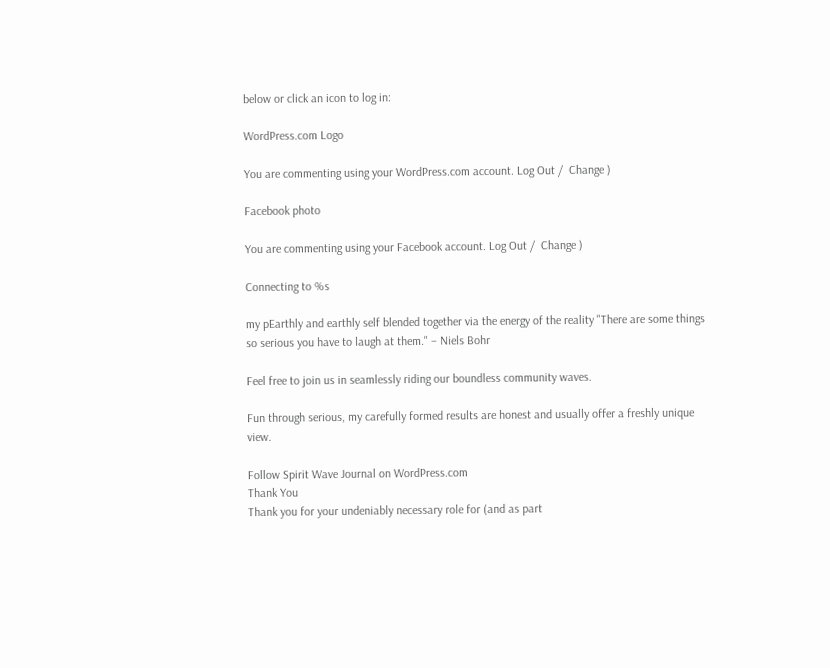below or click an icon to log in:

WordPress.com Logo

You are commenting using your WordPress.com account. Log Out /  Change )

Facebook photo

You are commenting using your Facebook account. Log Out /  Change )

Connecting to %s

my pEarthly and earthly self blended together via the energy of the reality "There are some things so serious you have to laugh at them." – Niels Bohr

Feel free to join us in seamlessly riding our boundless community waves.

Fun through serious, my carefully formed results are honest and usually offer a freshly unique view.

Follow Spirit Wave Journal on WordPress.com
Thank You
Thank you for your undeniably necessary role for (and as part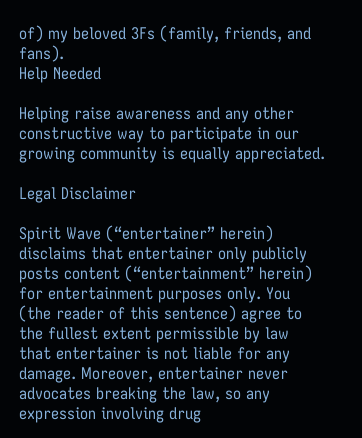of) my beloved 3Fs (family, friends, and fans).
Help Needed

Helping raise awareness and any other constructive way to participate in our growing community is equally appreciated.

Legal Disclaimer

Spirit Wave (“entertainer” herein) disclaims that entertainer only publicly posts content (“entertainment” herein) for entertainment purposes only. You (the reader of this sentence) agree to the fullest extent permissible by law that entertainer is not liable for any damage. Moreover, entertainer never advocates breaking the law, so any expression involving drug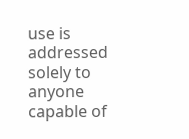use is addressed solely to anyone capable of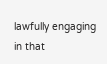lawfully engaging in that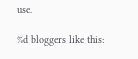use.

%d bloggers like this: